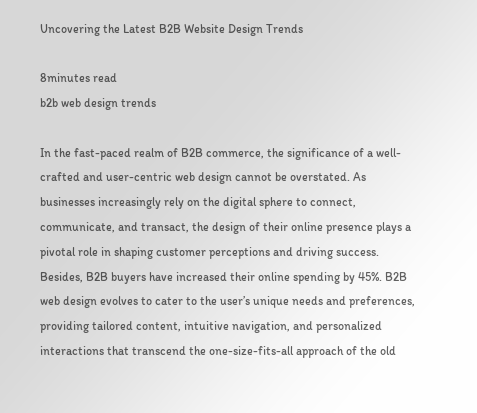Uncovering the Latest B2B Website Design Trends

8minutes read
b2b web design trends

In the fast-paced realm of B2B commerce, the significance of a well-crafted and user-centric web design cannot be overstated. As businesses increasingly rely on the digital sphere to connect, communicate, and transact, the design of their online presence plays a pivotal role in shaping customer perceptions and driving success. Besides, B2B buyers have increased their online spending by 45%. B2B web design evolves to cater to the user’s unique needs and preferences, providing tailored content, intuitive navigation, and personalized interactions that transcend the one-size-fits-all approach of the old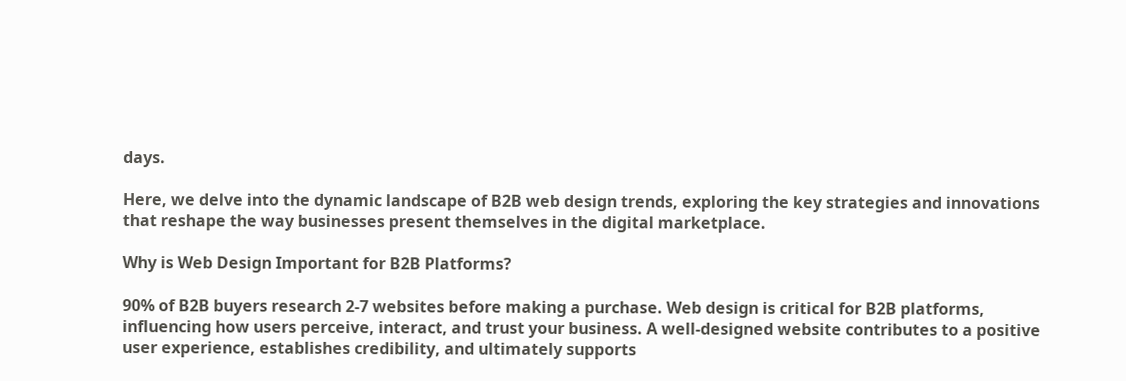days.

Here, we delve into the dynamic landscape of B2B web design trends, exploring the key strategies and innovations that reshape the way businesses present themselves in the digital marketplace.

Why is Web Design Important for B2B Platforms?

90% of B2B buyers research 2-7 websites before making a purchase. Web design is critical for B2B platforms, influencing how users perceive, interact, and trust your business. A well-designed website contributes to a positive user experience, establishes credibility, and ultimately supports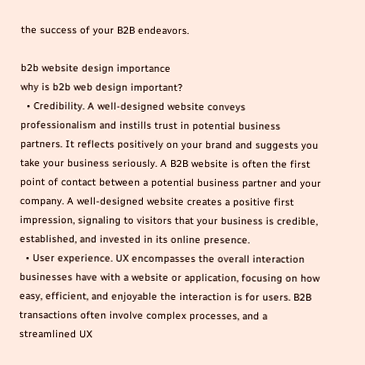the success of your B2B endeavors.

b2b website design importance
why is b2b web design important?
  • Credibility. A well-designed website conveys professionalism and instills trust in potential business partners. It reflects positively on your brand and suggests you take your business seriously. A B2B website is often the first point of contact between a potential business partner and your company. A well-designed website creates a positive first impression, signaling to visitors that your business is credible, established, and invested in its online presence.
  • User experience. UX encompasses the overall interaction businesses have with a website or application, focusing on how easy, efficient, and enjoyable the interaction is for users. B2B transactions often involve complex processes, and a streamlined UX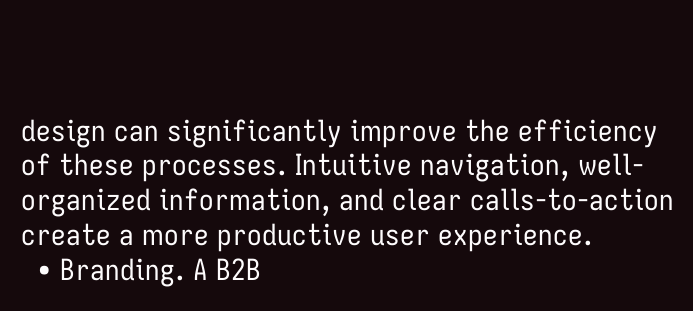design can significantly improve the efficiency of these processes. Intuitive navigation, well-organized information, and clear calls-to-action create a more productive user experience.
  • Branding. A B2B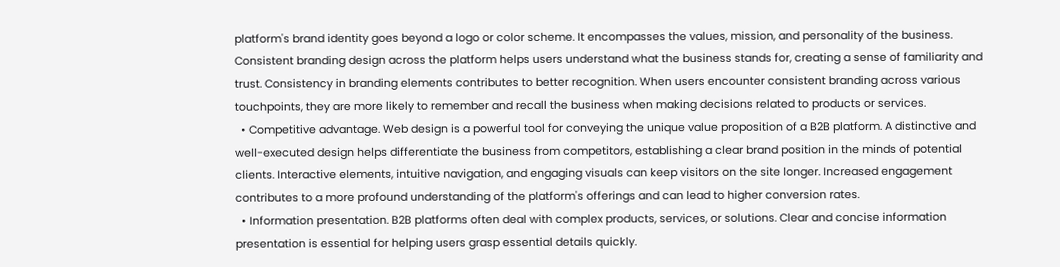platform's brand identity goes beyond a logo or color scheme. It encompasses the values, mission, and personality of the business. Consistent branding design across the platform helps users understand what the business stands for, creating a sense of familiarity and trust. Consistency in branding elements contributes to better recognition. When users encounter consistent branding across various touchpoints, they are more likely to remember and recall the business when making decisions related to products or services.
  • Competitive advantage. Web design is a powerful tool for conveying the unique value proposition of a B2B platform. A distinctive and well-executed design helps differentiate the business from competitors, establishing a clear brand position in the minds of potential clients. Interactive elements, intuitive navigation, and engaging visuals can keep visitors on the site longer. Increased engagement contributes to a more profound understanding of the platform's offerings and can lead to higher conversion rates.
  • Information presentation. B2B platforms often deal with complex products, services, or solutions. Clear and concise information presentation is essential for helping users grasp essential details quickly.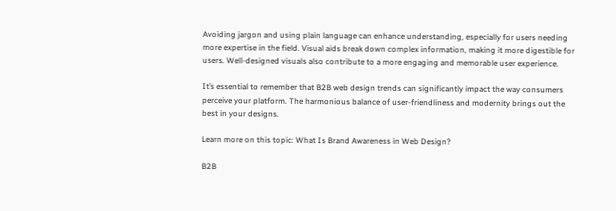Avoiding jargon and using plain language can enhance understanding, especially for users needing more expertise in the field. Visual aids break down complex information, making it more digestible for users. Well-designed visuals also contribute to a more engaging and memorable user experience.

It’s essential to remember that B2B web design trends can significantly impact the way consumers perceive your platform. The harmonious balance of user-friendliness and modernity brings out the best in your designs.

Learn more on this topic: What Is Brand Awareness in Web Design?

B2B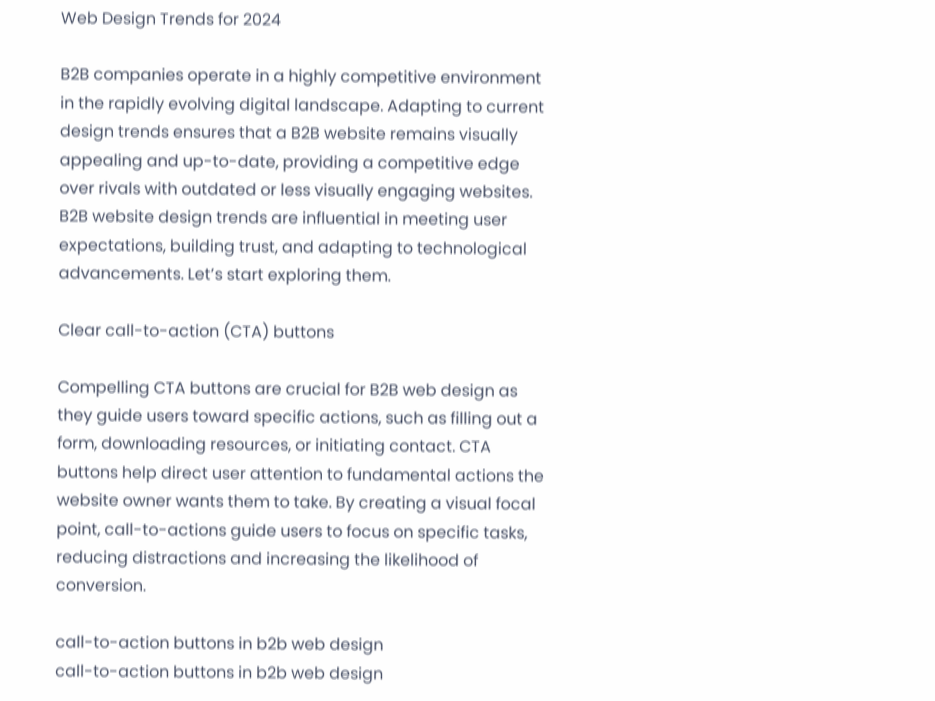Web Design Trends for 2024

B2B companies operate in a highly competitive environment in the rapidly evolving digital landscape. Adapting to current design trends ensures that a B2B website remains visually appealing and up-to-date, providing a competitive edge over rivals with outdated or less visually engaging websites. B2B website design trends are influential in meeting user expectations, building trust, and adapting to technological advancements. Let’s start exploring them.

Clear call-to-action (CTA) buttons

Compelling CTA buttons are crucial for B2B web design as they guide users toward specific actions, such as filling out a form, downloading resources, or initiating contact. CTA buttons help direct user attention to fundamental actions the website owner wants them to take. By creating a visual focal point, call-to-actions guide users to focus on specific tasks, reducing distractions and increasing the likelihood of conversion.

call-to-action buttons in b2b web design
call-to-action buttons in b2b web design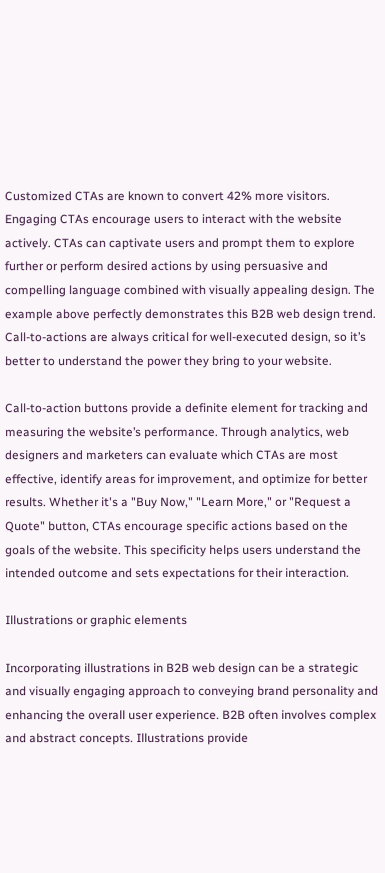Customized CTAs are known to convert 42% more visitors. Engaging CTAs encourage users to interact with the website actively. CTAs can captivate users and prompt them to explore further or perform desired actions by using persuasive and compelling language combined with visually appealing design. The example above perfectly demonstrates this B2B web design trend. Call-to-actions are always critical for well-executed design, so it’s better to understand the power they bring to your website.

Call-to-action buttons provide a definite element for tracking and measuring the website’s performance. Through analytics, web designers and marketers can evaluate which CTAs are most effective, identify areas for improvement, and optimize for better results. Whether it's a "Buy Now," "Learn More," or "Request a Quote" button, CTAs encourage specific actions based on the goals of the website. This specificity helps users understand the intended outcome and sets expectations for their interaction.

Illustrations or graphic elements

Incorporating illustrations in B2B web design can be a strategic and visually engaging approach to conveying brand personality and enhancing the overall user experience. B2B often involves complex and abstract concepts. Illustrations provide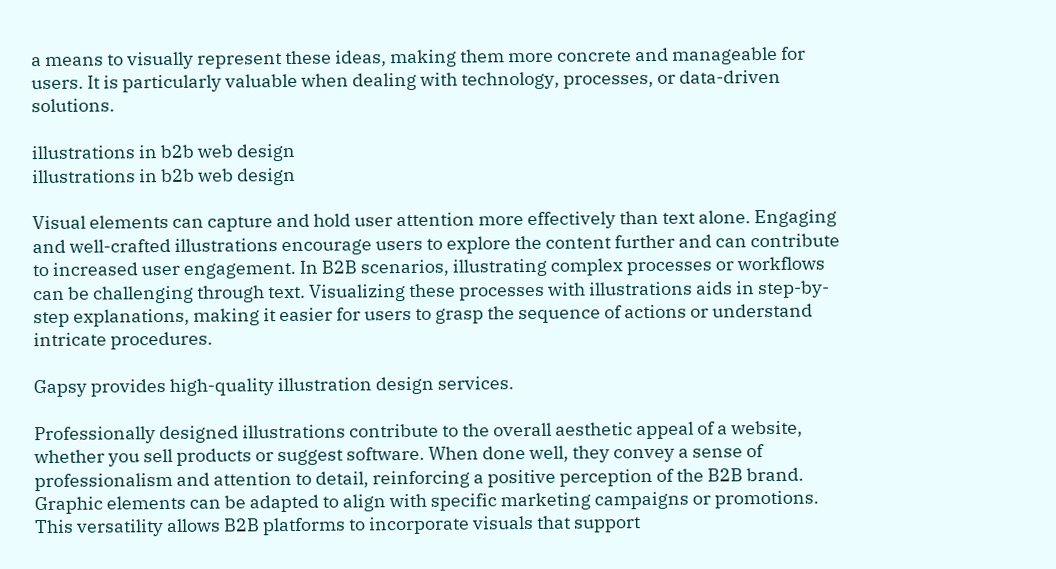a means to visually represent these ideas, making them more concrete and manageable for users. It is particularly valuable when dealing with technology, processes, or data-driven solutions.

illustrations in b2b web design
illustrations in b2b web design

Visual elements can capture and hold user attention more effectively than text alone. Engaging and well-crafted illustrations encourage users to explore the content further and can contribute to increased user engagement. In B2B scenarios, illustrating complex processes or workflows can be challenging through text. Visualizing these processes with illustrations aids in step-by-step explanations, making it easier for users to grasp the sequence of actions or understand intricate procedures.

Gapsy provides high-quality illustration design services.

Professionally designed illustrations contribute to the overall aesthetic appeal of a website, whether you sell products or suggest software. When done well, they convey a sense of professionalism and attention to detail, reinforcing a positive perception of the B2B brand. Graphic elements can be adapted to align with specific marketing campaigns or promotions. This versatility allows B2B platforms to incorporate visuals that support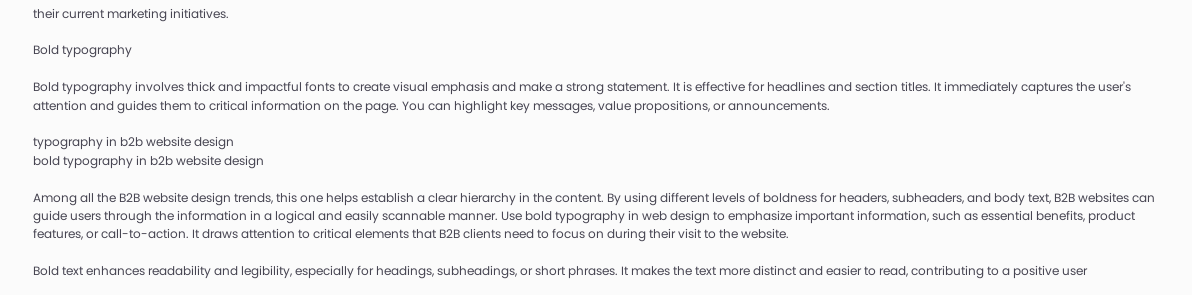their current marketing initiatives.

Bold typography

Bold typography involves thick and impactful fonts to create visual emphasis and make a strong statement. It is effective for headlines and section titles. It immediately captures the user's attention and guides them to critical information on the page. You can highlight key messages, value propositions, or announcements.

typography in b2b website design
bold typography in b2b website design

Among all the B2B website design trends, this one helps establish a clear hierarchy in the content. By using different levels of boldness for headers, subheaders, and body text, B2B websites can guide users through the information in a logical and easily scannable manner. Use bold typography in web design to emphasize important information, such as essential benefits, product features, or call-to-action. It draws attention to critical elements that B2B clients need to focus on during their visit to the website.

Bold text enhances readability and legibility, especially for headings, subheadings, or short phrases. It makes the text more distinct and easier to read, contributing to a positive user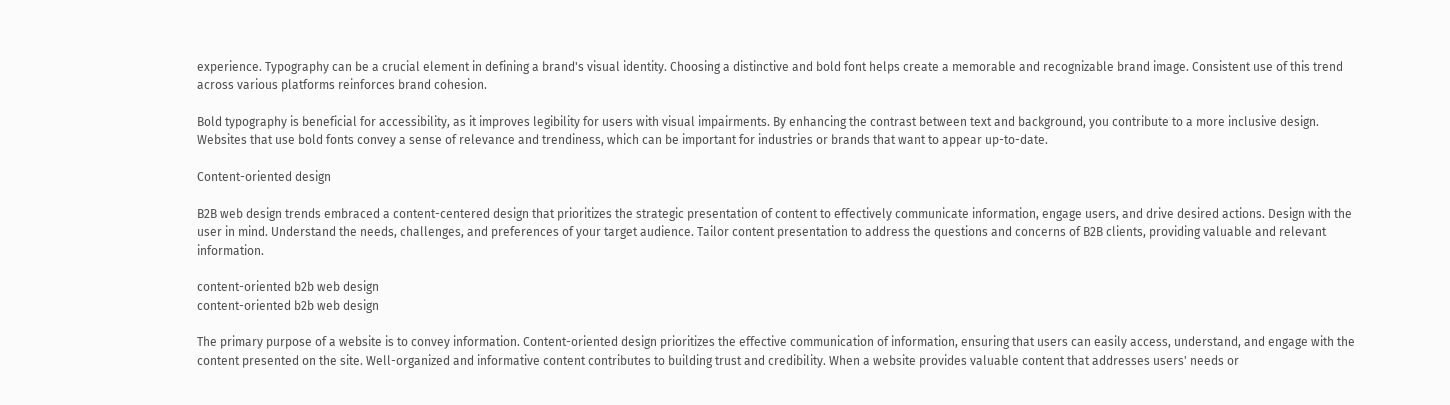experience. Typography can be a crucial element in defining a brand's visual identity. Choosing a distinctive and bold font helps create a memorable and recognizable brand image. Consistent use of this trend across various platforms reinforces brand cohesion.

Bold typography is beneficial for accessibility, as it improves legibility for users with visual impairments. By enhancing the contrast between text and background, you contribute to a more inclusive design. Websites that use bold fonts convey a sense of relevance and trendiness, which can be important for industries or brands that want to appear up-to-date.

Content-oriented design

B2B web design trends embraced a content-centered design that prioritizes the strategic presentation of content to effectively communicate information, engage users, and drive desired actions. Design with the user in mind. Understand the needs, challenges, and preferences of your target audience. Tailor content presentation to address the questions and concerns of B2B clients, providing valuable and relevant information.

content-oriented b2b web design
content-oriented b2b web design

The primary purpose of a website is to convey information. Content-oriented design prioritizes the effective communication of information, ensuring that users can easily access, understand, and engage with the content presented on the site. Well-organized and informative content contributes to building trust and credibility. When a website provides valuable content that addresses users' needs or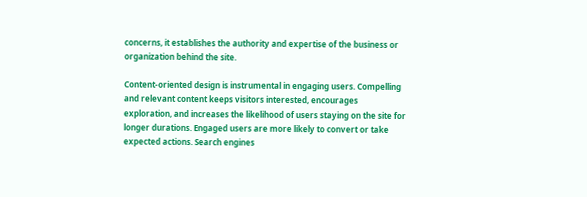concerns, it establishes the authority and expertise of the business or organization behind the site.

Content-oriented design is instrumental in engaging users. Compelling and relevant content keeps visitors interested, encourages exploration, and increases the likelihood of users staying on the site for longer durations. Engaged users are more likely to convert or take expected actions. Search engines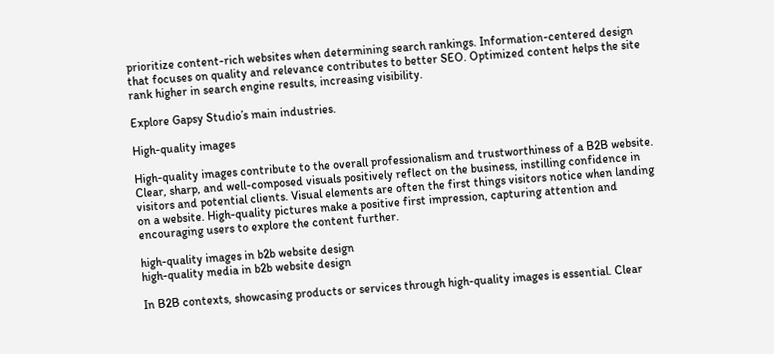prioritize content-rich websites when determining search rankings. Information-centered design that focuses on quality and relevance contributes to better SEO. Optimized content helps the site rank higher in search engine results, increasing visibility.

Explore Gapsy Studio’s main industries.

High-quality images

High-quality images contribute to the overall professionalism and trustworthiness of a B2B website. Clear, sharp, and well-composed visuals positively reflect on the business, instilling confidence in visitors and potential clients. Visual elements are often the first things visitors notice when landing on a website. High-quality pictures make a positive first impression, capturing attention and encouraging users to explore the content further.

high-quality images in b2b website design
high-quality media in b2b website design

In B2B contexts, showcasing products or services through high-quality images is essential. Clear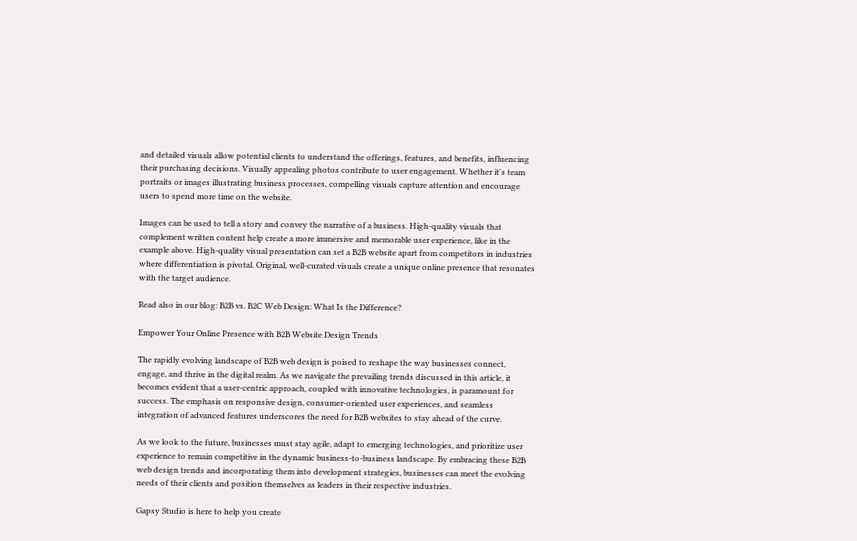and detailed visuals allow potential clients to understand the offerings, features, and benefits, influencing their purchasing decisions. Visually appealing photos contribute to user engagement. Whether it's team portraits or images illustrating business processes, compelling visuals capture attention and encourage users to spend more time on the website.

Images can be used to tell a story and convey the narrative of a business. High-quality visuals that complement written content help create a more immersive and memorable user experience, like in the example above. High-quality visual presentation can set a B2B website apart from competitors in industries where differentiation is pivotal. Original, well-curated visuals create a unique online presence that resonates with the target audience.

Read also in our blog: B2B vs. B2C Web Design: What Is the Difference?

Empower Your Online Presence with B2B Website Design Trends

The rapidly evolving landscape of B2B web design is poised to reshape the way businesses connect, engage, and thrive in the digital realm. As we navigate the prevailing trends discussed in this article, it becomes evident that a user-centric approach, coupled with innovative technologies, is paramount for success. The emphasis on responsive design, consumer-oriented user experiences, and seamless integration of advanced features underscores the need for B2B websites to stay ahead of the curve.

As we look to the future, businesses must stay agile, adapt to emerging technologies, and prioritize user experience to remain competitive in the dynamic business-to-business landscape. By embracing these B2B web design trends and incorporating them into development strategies, businesses can meet the evolving needs of their clients and position themselves as leaders in their respective industries.

Gapsy Studio is here to help you create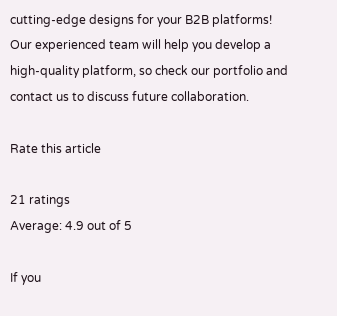cutting-edge designs for your B2B platforms! Our experienced team will help you develop a high-quality platform, so check our portfolio and contact us to discuss future collaboration.

Rate this article

21 ratings
Average: 4.9 out of 5

If you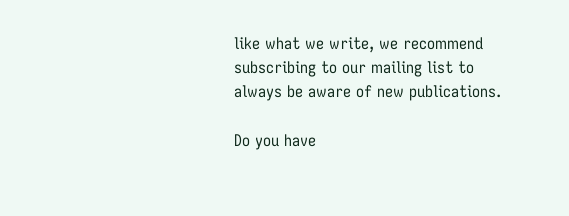like what we write, we recommend subscribing to our mailing list to always be aware of new publications.

Do you have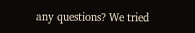any questions? We tried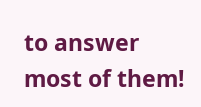to answer most of them!